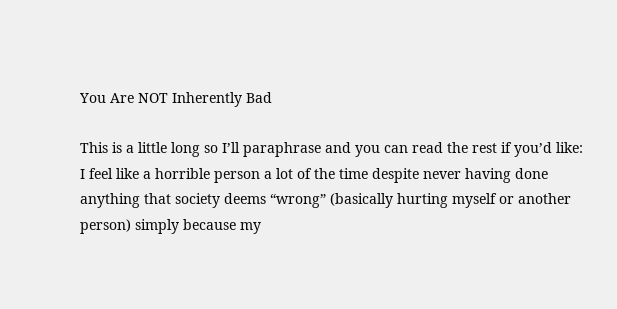You Are NOT Inherently Bad

This is a little long so I’ll paraphrase and you can read the rest if you’d like:
I feel like a horrible person a lot of the time despite never having done anything that society deems “wrong” (basically hurting myself or another person) simply because my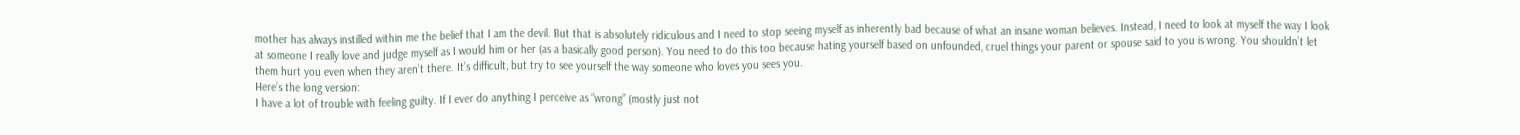mother has always instilled within me the belief that I am the devil. But that is absolutely ridiculous and I need to stop seeing myself as inherently bad because of what an insane woman believes. Instead, I need to look at myself the way I look at someone I really love and judge myself as I would him or her (as a basically good person). You need to do this too because hating yourself based on unfounded, cruel things your parent or spouse said to you is wrong. You shouldn’t let them hurt you even when they aren’t there. It’s difficult, but try to see yourself the way someone who loves you sees you.
Here’s the long version:
I have a lot of trouble with feeling guilty. If I ever do anything I perceive as “wrong” (mostly just not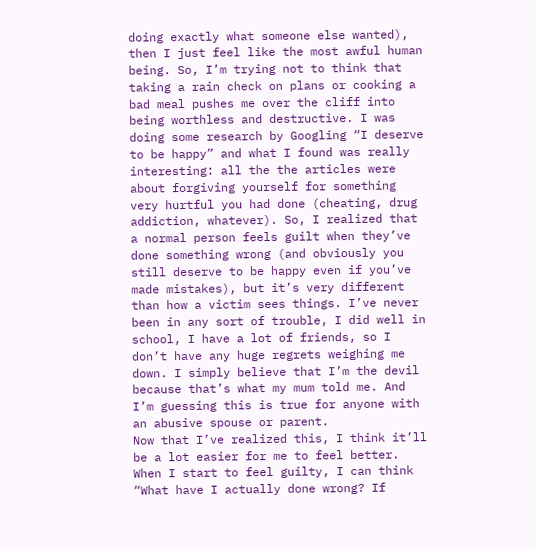doing exactly what someone else wanted), then I just feel like the most awful human being. So, I’m trying not to think that taking a rain check on plans or cooking a bad meal pushes me over the cliff into being worthless and destructive. I was doing some research by Googling “I deserve to be happy” and what I found was really interesting: all the the articles were about forgiving yourself for something very hurtful you had done (cheating, drug addiction, whatever). So, I realized that a normal person feels guilt when they’ve done something wrong (and obviously you still deserve to be happy even if you’ve made mistakes), but it’s very different than how a victim sees things. I’ve never been in any sort of trouble, I did well in school, I have a lot of friends, so I don’t have any huge regrets weighing me down. I simply believe that I’m the devil because that’s what my mum told me. And I’m guessing this is true for anyone with an abusive spouse or parent.
Now that I’ve realized this, I think it’ll be a lot easier for me to feel better. When I start to feel guilty, I can think “What have I actually done wrong? If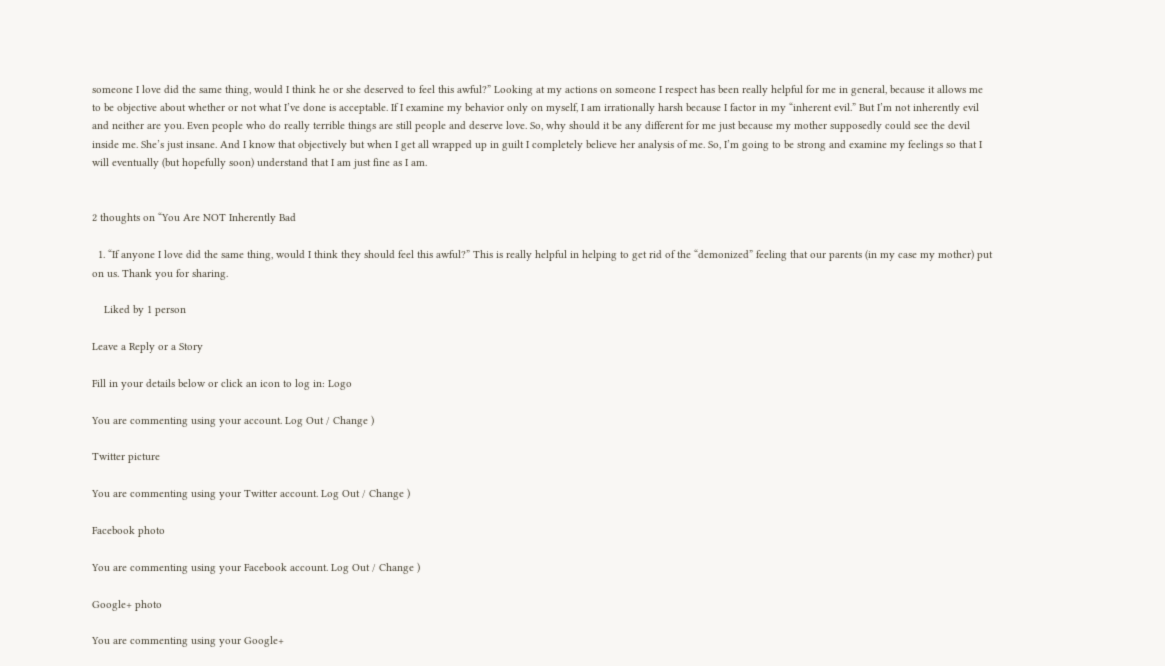someone I love did the same thing, would I think he or she deserved to feel this awful?” Looking at my actions on someone I respect has been really helpful for me in general, because it allows me to be objective about whether or not what I’ve done is acceptable. If I examine my behavior only on myself, I am irrationally harsh because I factor in my “inherent evil.” But I’m not inherently evil and neither are you. Even people who do really terrible things are still people and deserve love. So, why should it be any different for me just because my mother supposedly could see the devil inside me. She’s just insane. And I know that objectively but when I get all wrapped up in guilt I completely believe her analysis of me. So, I’m going to be strong and examine my feelings so that I will eventually (but hopefully soon) understand that I am just fine as I am.


2 thoughts on “You Are NOT Inherently Bad

  1. “If anyone I love did the same thing, would I think they should feel this awful?” This is really helpful in helping to get rid of the “demonized” feeling that our parents (in my case my mother) put on us. Thank you for sharing.

    Liked by 1 person

Leave a Reply or a Story

Fill in your details below or click an icon to log in: Logo

You are commenting using your account. Log Out / Change )

Twitter picture

You are commenting using your Twitter account. Log Out / Change )

Facebook photo

You are commenting using your Facebook account. Log Out / Change )

Google+ photo

You are commenting using your Google+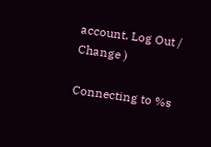account. Log Out / Change )

Connecting to %s